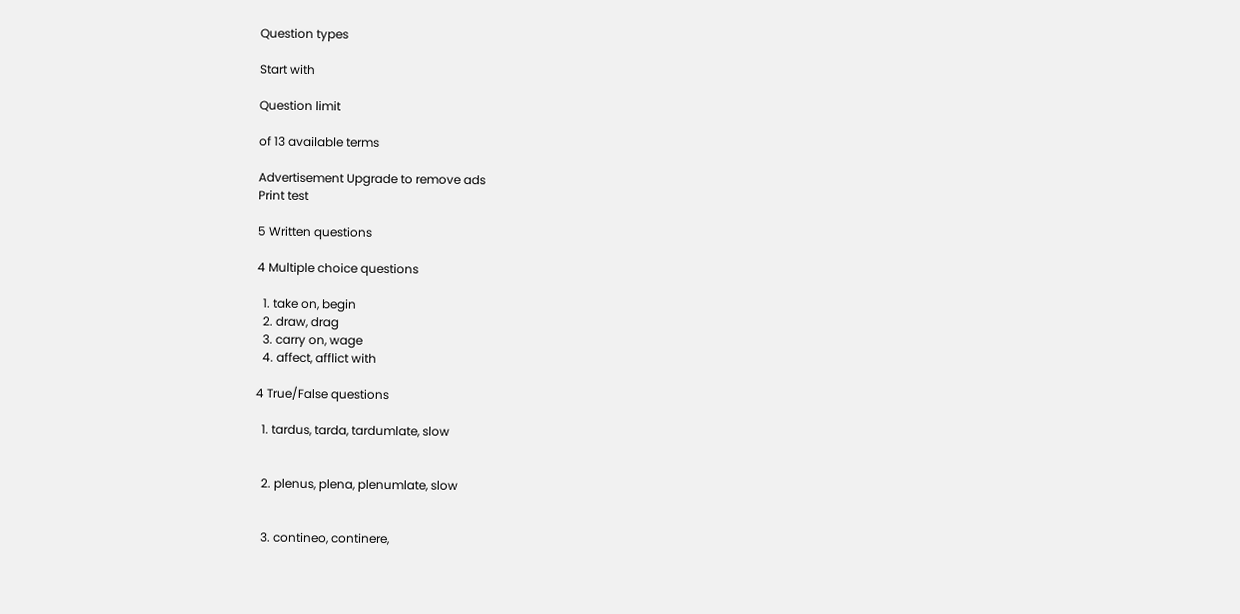Question types

Start with

Question limit

of 13 available terms

Advertisement Upgrade to remove ads
Print test

5 Written questions

4 Multiple choice questions

  1. take on, begin
  2. draw, drag
  3. carry on, wage
  4. affect, afflict with

4 True/False questions

  1. tardus, tarda, tardumlate, slow


  2. plenus, plena, plenumlate, slow


  3. contineo, continere,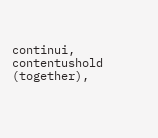continui, contentushold (together),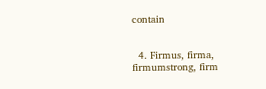contain


  4. Firmus, firma, firmumstrong, firm